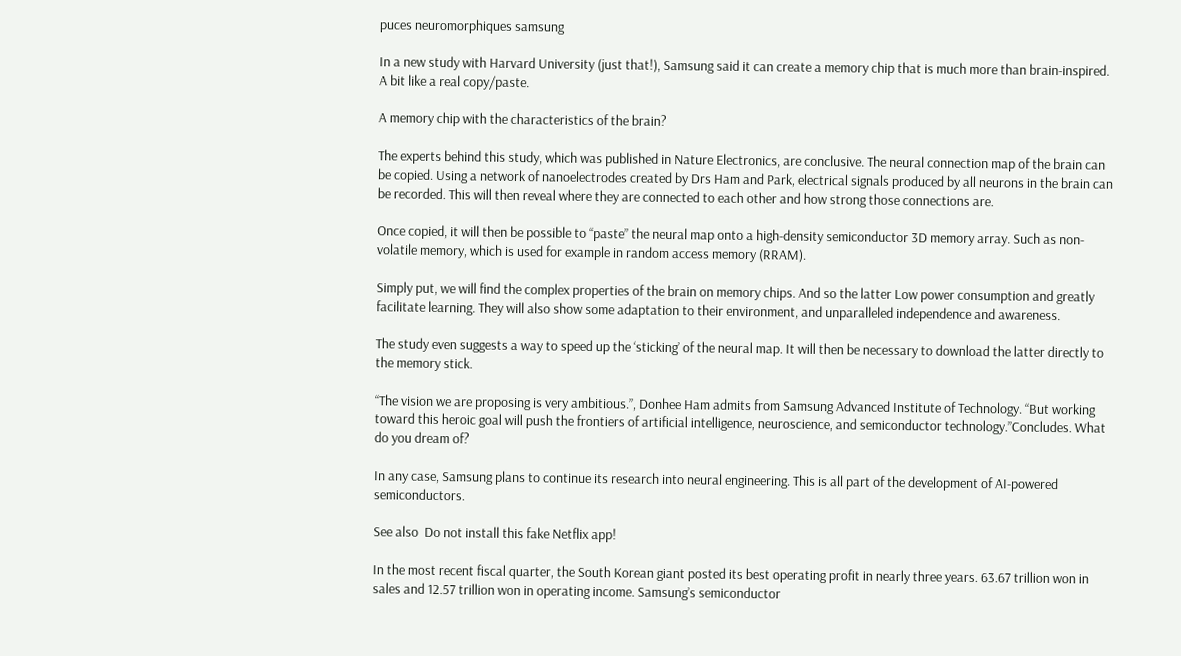puces neuromorphiques samsung

In a new study with Harvard University (just that!), Samsung said it can create a memory chip that is much more than brain-inspired. A bit like a real copy/paste.

A memory chip with the characteristics of the brain?

The experts behind this study, which was published in Nature Electronics, are conclusive. The neural connection map of the brain can be copied. Using a network of nanoelectrodes created by Drs Ham and Park, electrical signals produced by all neurons in the brain can be recorded. This will then reveal where they are connected to each other and how strong those connections are.

Once copied, it will then be possible to “paste” the neural map onto a high-density semiconductor 3D memory array. Such as non-volatile memory, which is used for example in random access memory (RRAM).

Simply put, we will find the complex properties of the brain on memory chips. And so the latter Low power consumption and greatly facilitate learning. They will also show some adaptation to their environment, and unparalleled independence and awareness.

The study even suggests a way to speed up the ‘sticking’ of the neural map. It will then be necessary to download the latter directly to the memory stick.

“The vision we are proposing is very ambitious.”, Donhee Ham admits from Samsung Advanced Institute of Technology. “But working toward this heroic goal will push the frontiers of artificial intelligence, neuroscience, and semiconductor technology.”Concludes. What do you dream of?

In any case, Samsung plans to continue its research into neural engineering. This is all part of the development of AI-powered semiconductors.

See also  Do not install this fake Netflix app!

In the most recent fiscal quarter, the South Korean giant posted its best operating profit in nearly three years. 63.67 trillion won in sales and 12.57 trillion won in operating income. Samsung’s semiconductor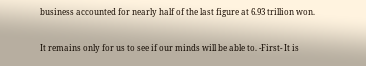business accounted for nearly half of the last figure at 6.93 trillion won.

It remains only for us to see if our minds will be able to. -First- It is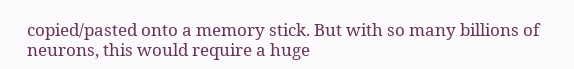copied/pasted onto a memory stick. But with so many billions of neurons, this would require a huge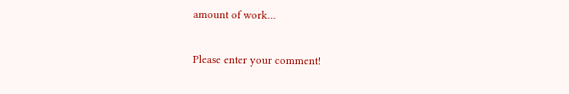amount of work…


Please enter your comment!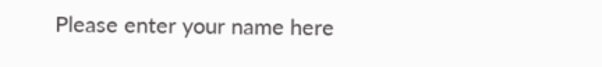Please enter your name here